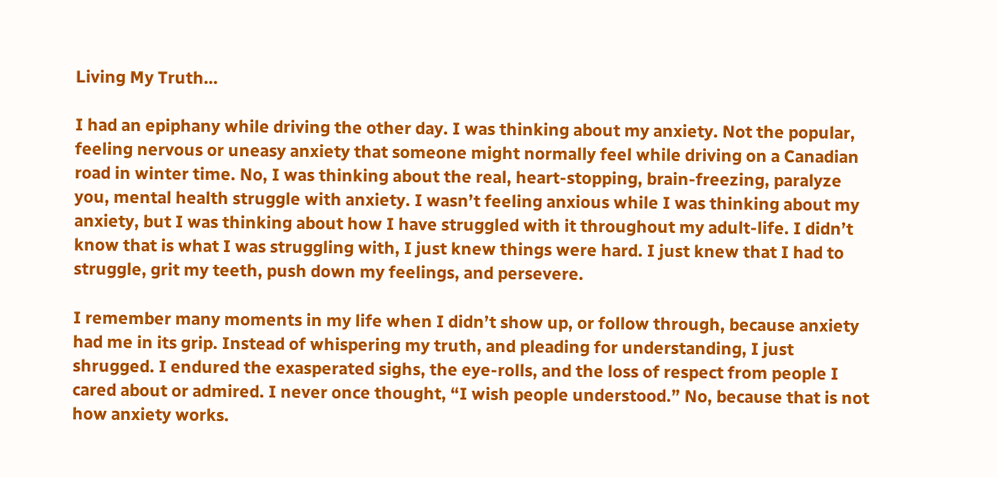Living My Truth…

I had an epiphany while driving the other day. I was thinking about my anxiety. Not the popular, feeling nervous or uneasy anxiety that someone might normally feel while driving on a Canadian road in winter time. No, I was thinking about the real, heart-stopping, brain-freezing, paralyze you, mental health struggle with anxiety. I wasn’t feeling anxious while I was thinking about my anxiety, but I was thinking about how I have struggled with it throughout my adult-life. I didn’t know that is what I was struggling with, I just knew things were hard. I just knew that I had to struggle, grit my teeth, push down my feelings, and persevere.

I remember many moments in my life when I didn’t show up, or follow through, because anxiety had me in its grip. Instead of whispering my truth, and pleading for understanding, I just shrugged. I endured the exasperated sighs, the eye-rolls, and the loss of respect from people I cared about or admired. I never once thought, “I wish people understood.” No, because that is not how anxiety works.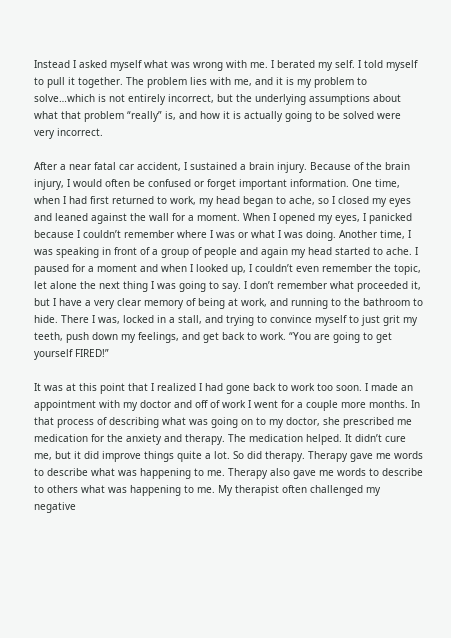Instead I asked myself what was wrong with me. I berated my self. I told myself to pull it together. The problem lies with me, and it is my problem to solve…which is not entirely incorrect, but the underlying assumptions about what that problem “really” is, and how it is actually going to be solved were very incorrect.

After a near fatal car accident, I sustained a brain injury. Because of the brain injury, I would often be confused or forget important information. One time, when I had first returned to work, my head began to ache, so I closed my eyes and leaned against the wall for a moment. When I opened my eyes, I panicked because I couldn’t remember where I was or what I was doing. Another time, I was speaking in front of a group of people and again my head started to ache. I paused for a moment and when I looked up, I couldn’t even remember the topic, let alone the next thing I was going to say. I don’t remember what proceeded it, but I have a very clear memory of being at work, and running to the bathroom to hide. There I was, locked in a stall, and trying to convince myself to just grit my teeth, push down my feelings, and get back to work. “You are going to get yourself FIRED!”

It was at this point that I realized I had gone back to work too soon. I made an appointment with my doctor and off of work I went for a couple more months. In that process of describing what was going on to my doctor, she prescribed me medication for the anxiety and therapy. The medication helped. It didn’t cure me, but it did improve things quite a lot. So did therapy. Therapy gave me words to describe what was happening to me. Therapy also gave me words to describe to others what was happening to me. My therapist often challenged my negative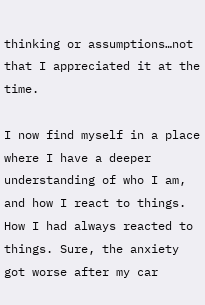thinking or assumptions…not that I appreciated it at the time.

I now find myself in a place where I have a deeper understanding of who I am, and how I react to things. How I had always reacted to things. Sure, the anxiety got worse after my car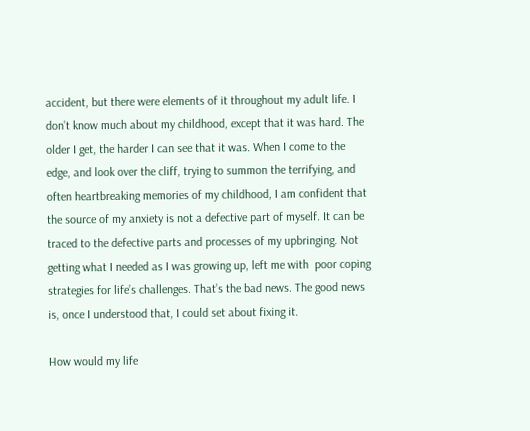accident, but there were elements of it throughout my adult life. I don’t know much about my childhood, except that it was hard. The older I get, the harder I can see that it was. When I come to the edge, and look over the cliff, trying to summon the terrifying, and often heartbreaking memories of my childhood, I am confident that the source of my anxiety is not a defective part of myself. It can be traced to the defective parts and processes of my upbringing. Not getting what I needed as I was growing up, left me with  poor coping strategies for life’s challenges. That’s the bad news. The good news is, once I understood that, I could set about fixing it.

How would my life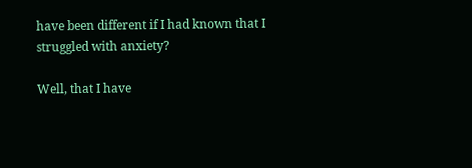have been different if I had known that I struggled with anxiety?

Well, that I have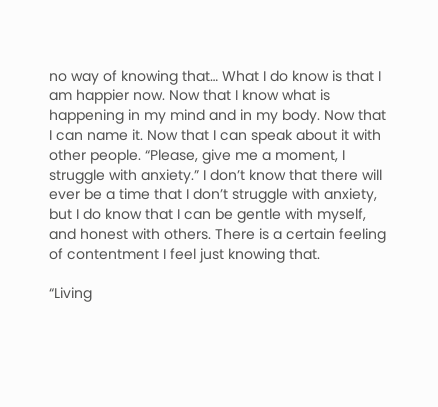no way of knowing that… What I do know is that I am happier now. Now that I know what is happening in my mind and in my body. Now that I can name it. Now that I can speak about it with other people. “Please, give me a moment, I struggle with anxiety.” I don’t know that there will ever be a time that I don’t struggle with anxiety, but I do know that I can be gentle with myself, and honest with others. There is a certain feeling of contentment I feel just knowing that.

“Living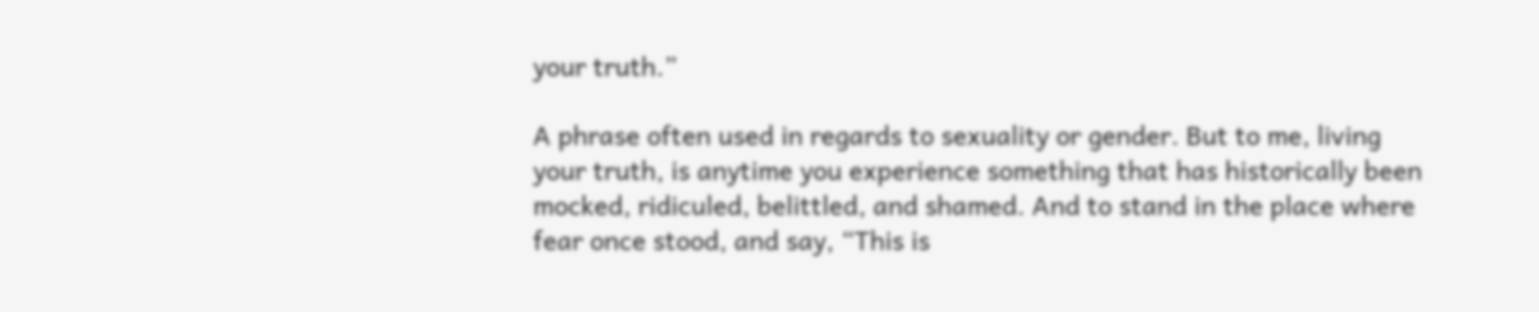your truth.”

A phrase often used in regards to sexuality or gender. But to me, living your truth, is anytime you experience something that has historically been mocked, ridiculed, belittled, and shamed. And to stand in the place where fear once stood, and say, “This is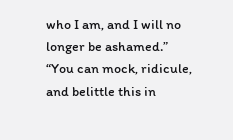who I am, and I will no longer be ashamed.” “You can mock, ridicule, and belittle this in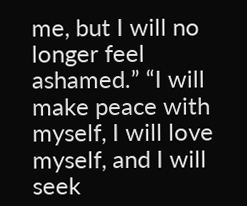me, but I will no longer feel ashamed.” “I will make peace with myself, I will love myself, and I will seek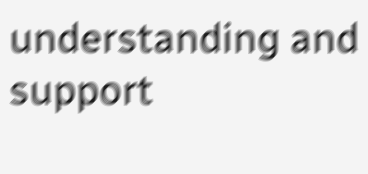understanding and support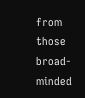from those broad-minded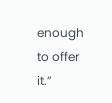enough to offer it.”